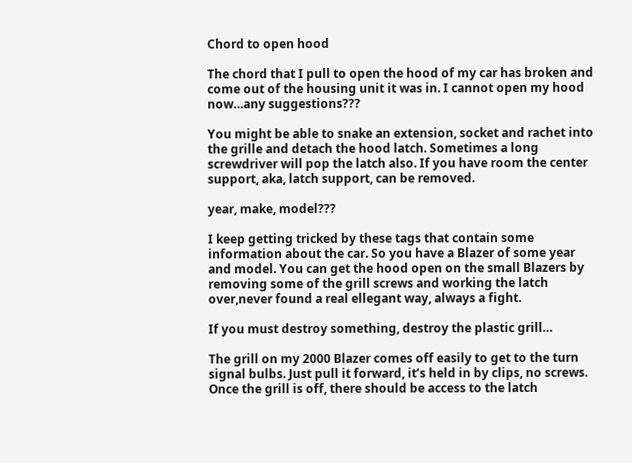Chord to open hood

The chord that I pull to open the hood of my car has broken and come out of the housing unit it was in. I cannot open my hood now…any suggestions???

You might be able to snake an extension, socket and rachet into the grille and detach the hood latch. Sometimes a long screwdriver will pop the latch also. If you have room the center support, aka, latch support, can be removed.

year, make, model???

I keep getting tricked by these tags that contain some information about the car. So you have a Blazer of some year and model. You can get the hood open on the small Blazers by removing some of the grill screws and working the latch over,never found a real ellegant way, always a fight.

If you must destroy something, destroy the plastic grill…

The grill on my 2000 Blazer comes off easily to get to the turn signal bulbs. Just pull it forward, it’s held in by clips, no screws. Once the grill is off, there should be access to the latch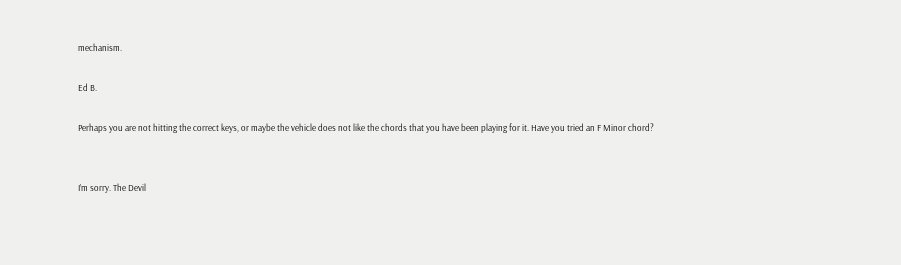mechanism.

Ed B.

Perhaps you are not hitting the correct keys, or maybe the vehicle does not like the chords that you have been playing for it. Have you tried an F Minor chord?


I’m sorry. The Devil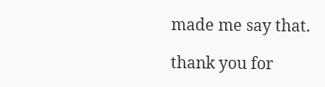made me say that.

thank you for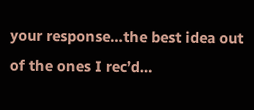your response…the best idea out of the ones I rec’d…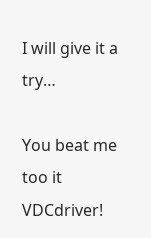I will give it a try…

You beat me too it VDCdriver!